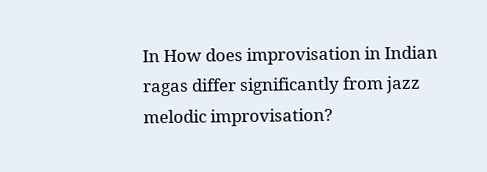In How does improvisation in Indian ragas differ significantly from jazz melodic improvisation?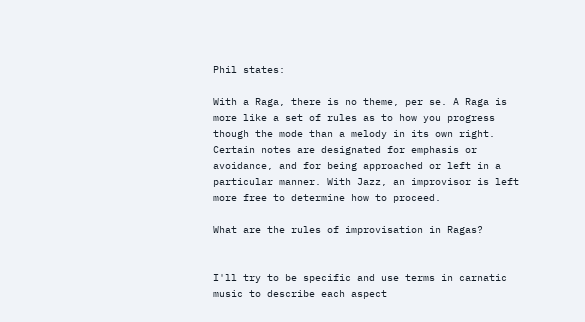Phil states:

With a Raga, there is no theme, per se. A Raga is more like a set of rules as to how you progress though the mode than a melody in its own right. Certain notes are designated for emphasis or avoidance, and for being approached or left in a particular manner. With Jazz, an improvisor is left more free to determine how to proceed.

What are the rules of improvisation in Ragas?


I'll try to be specific and use terms in carnatic music to describe each aspect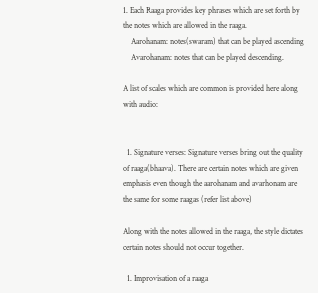1. Each Raaga provides key phrases which are set forth by the notes which are allowed in the raaga.
    Aarohanam: notes(swaram) that can be played ascending
    Avarohanam: notes that can be played descending.

A list of scales which are common is provided here along with audio:


  1. Signature verses: Signature verses bring out the quality of raaga(bhaava). There are certain notes which are given emphasis even though the aarohanam and avarhonam are the same for some raagas (refer list above)

Along with the notes allowed in the raaga, the style dictates certain notes should not occur together.

  1. Improvisation of a raaga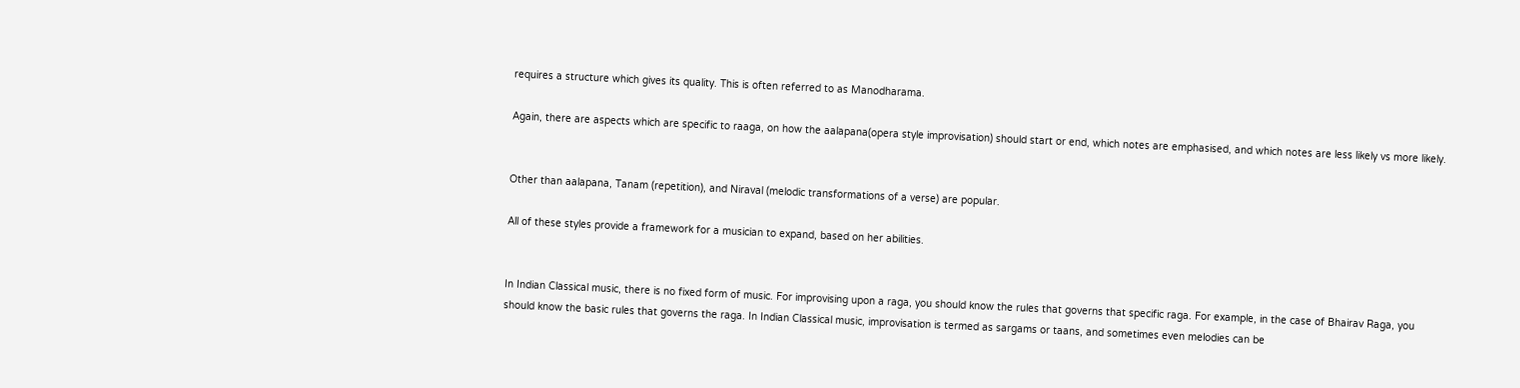requires a structure which gives its quality. This is often referred to as Manodharama.

Again, there are aspects which are specific to raaga, on how the aalapana(opera style improvisation) should start or end, which notes are emphasised, and which notes are less likely vs more likely.


Other than aalapana, Tanam (repetition), and Niraval (melodic transformations of a verse) are popular.

All of these styles provide a framework for a musician to expand, based on her abilities.


In Indian Classical music, there is no fixed form of music. For improvising upon a raga, you should know the rules that governs that specific raga. For example, in the case of Bhairav Raga, you should know the basic rules that governs the raga. In Indian Classical music, improvisation is termed as sargams or taans, and sometimes even melodies can be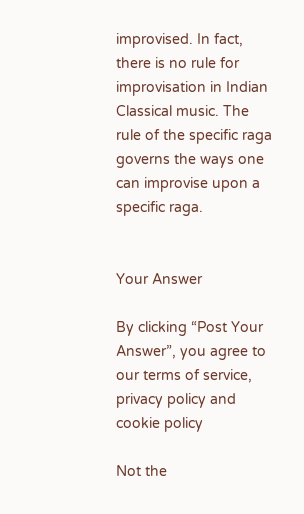improvised. In fact, there is no rule for improvisation in Indian Classical music. The rule of the specific raga governs the ways one can improvise upon a specific raga.


Your Answer

By clicking “Post Your Answer”, you agree to our terms of service, privacy policy and cookie policy

Not the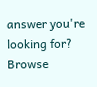answer you're looking for? Browse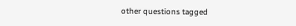other questions tagged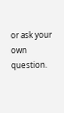or ask your own question.